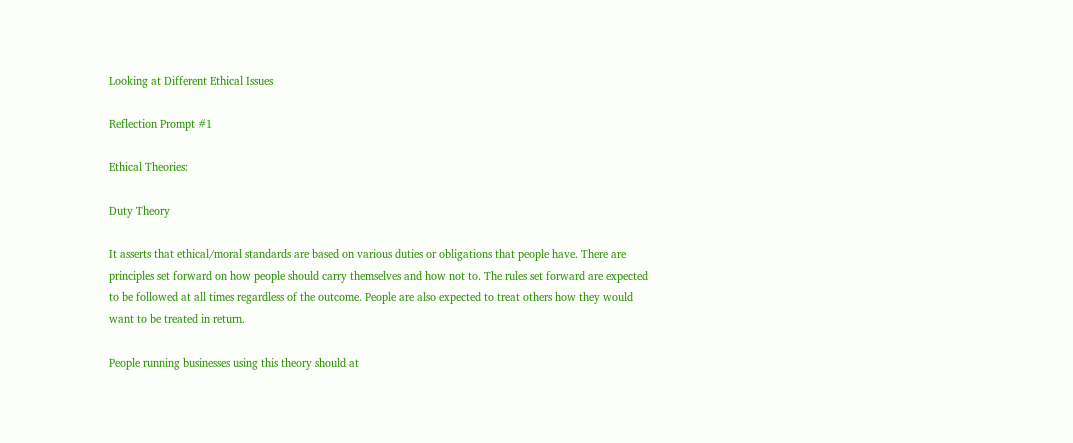Looking at Different Ethical Issues

Reflection Prompt #1

Ethical Theories:

Duty Theory

It asserts that ethical/moral standards are based on various duties or obligations that people have. There are principles set forward on how people should carry themselves and how not to. The rules set forward are expected to be followed at all times regardless of the outcome. People are also expected to treat others how they would want to be treated in return.

People running businesses using this theory should at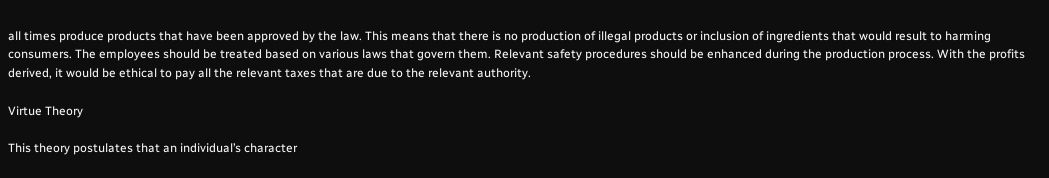all times produce products that have been approved by the law. This means that there is no production of illegal products or inclusion of ingredients that would result to harming consumers. The employees should be treated based on various laws that govern them. Relevant safety procedures should be enhanced during the production process. With the profits derived, it would be ethical to pay all the relevant taxes that are due to the relevant authority.

Virtue Theory

This theory postulates that an individual’s character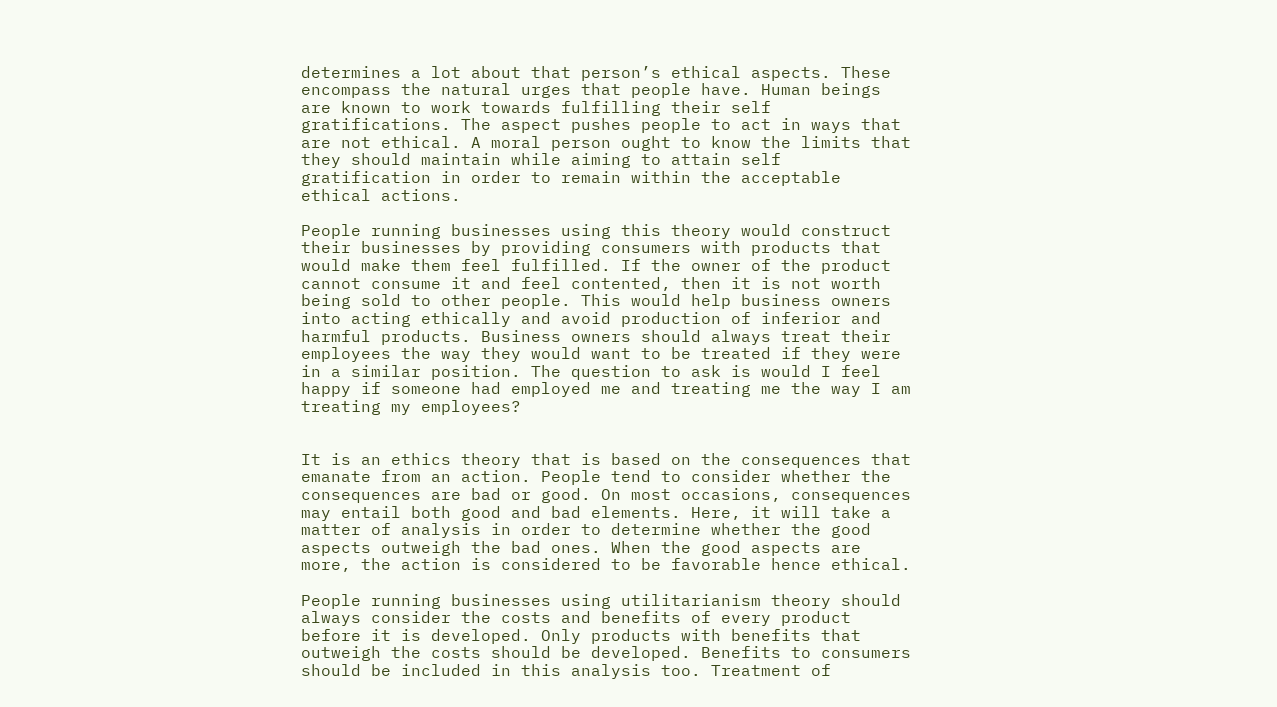determines a lot about that person’s ethical aspects. These encompass the natural urges that people have. Human beings are known to work towards fulfilling their self gratifications. The aspect pushes people to act in ways that are not ethical. A moral person ought to know the limits that they should maintain while aiming to attain self gratification in order to remain within the acceptable ethical actions.

People running businesses using this theory would construct their businesses by providing consumers with products that would make them feel fulfilled. If the owner of the product cannot consume it and feel contented, then it is not worth being sold to other people. This would help business owners into acting ethically and avoid production of inferior and harmful products. Business owners should always treat their employees the way they would want to be treated if they were in a similar position. The question to ask is would I feel happy if someone had employed me and treating me the way I am treating my employees?


It is an ethics theory that is based on the consequences that emanate from an action. People tend to consider whether the consequences are bad or good. On most occasions, consequences may entail both good and bad elements. Here, it will take a matter of analysis in order to determine whether the good aspects outweigh the bad ones. When the good aspects are more, the action is considered to be favorable hence ethical.

People running businesses using utilitarianism theory should always consider the costs and benefits of every product before it is developed. Only products with benefits that outweigh the costs should be developed. Benefits to consumers should be included in this analysis too. Treatment of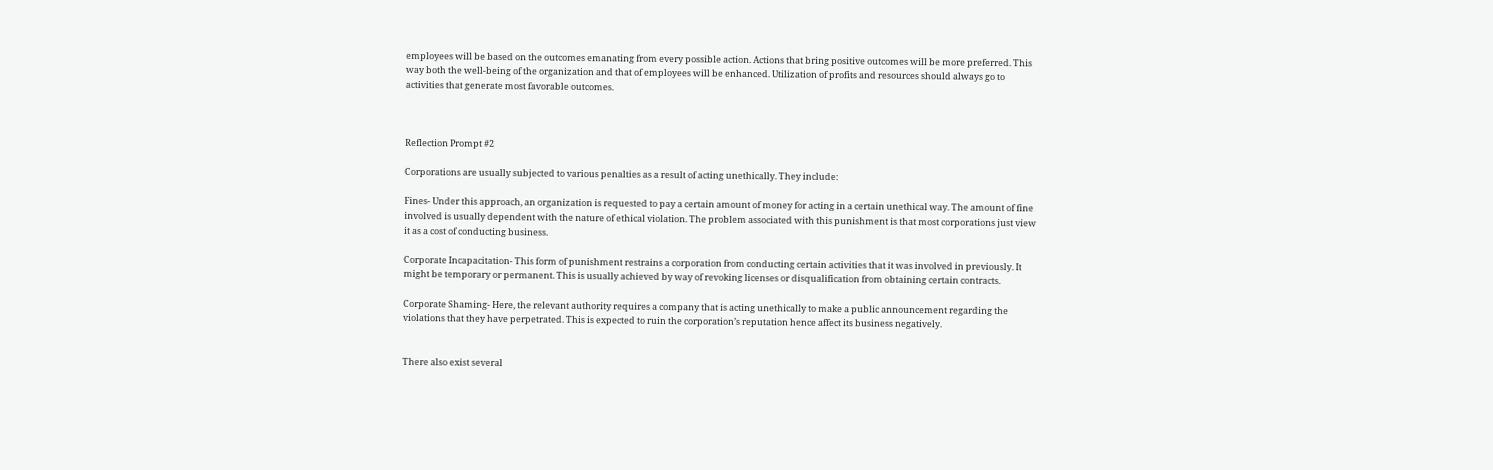employees will be based on the outcomes emanating from every possible action. Actions that bring positive outcomes will be more preferred. This way both the well-being of the organization and that of employees will be enhanced. Utilization of profits and resources should always go to activities that generate most favorable outcomes.



Reflection Prompt #2

Corporations are usually subjected to various penalties as a result of acting unethically. They include:

Fines- Under this approach, an organization is requested to pay a certain amount of money for acting in a certain unethical way. The amount of fine involved is usually dependent with the nature of ethical violation. The problem associated with this punishment is that most corporations just view it as a cost of conducting business.

Corporate Incapacitation- This form of punishment restrains a corporation from conducting certain activities that it was involved in previously. It might be temporary or permanent. This is usually achieved by way of revoking licenses or disqualification from obtaining certain contracts.

Corporate Shaming- Here, the relevant authority requires a company that is acting unethically to make a public announcement regarding the violations that they have perpetrated. This is expected to ruin the corporation’s reputation hence affect its business negatively.


There also exist several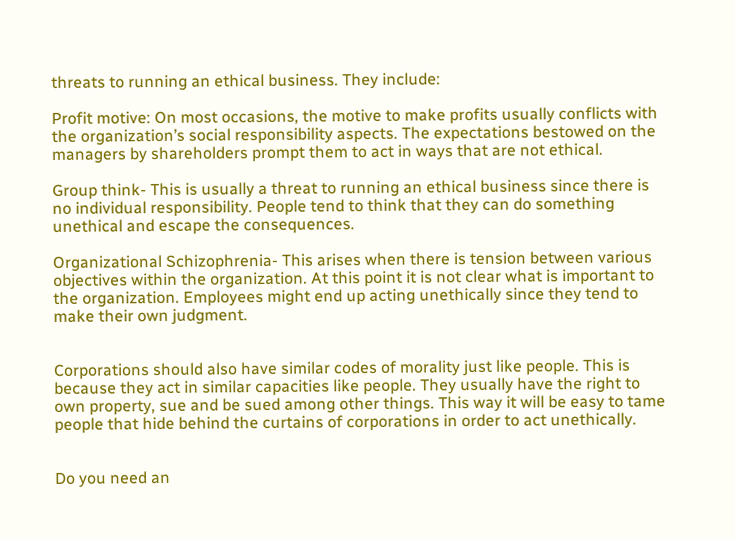threats to running an ethical business. They include:

Profit motive: On most occasions, the motive to make profits usually conflicts with the organization’s social responsibility aspects. The expectations bestowed on the managers by shareholders prompt them to act in ways that are not ethical.

Group think- This is usually a threat to running an ethical business since there is no individual responsibility. People tend to think that they can do something unethical and escape the consequences.

Organizational Schizophrenia- This arises when there is tension between various objectives within the organization. At this point it is not clear what is important to the organization. Employees might end up acting unethically since they tend to make their own judgment.


Corporations should also have similar codes of morality just like people. This is because they act in similar capacities like people. They usually have the right to own property, sue and be sued among other things. This way it will be easy to tame people that hide behind the curtains of corporations in order to act unethically.


Do you need an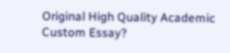Original High Quality Academic Custom Essay?